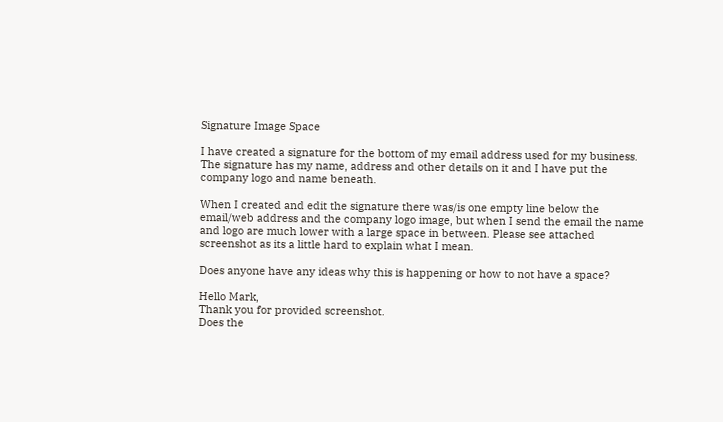Signature Image Space

I have created a signature for the bottom of my email address used for my business.
The signature has my name, address and other details on it and I have put the company logo and name beneath.

When I created and edit the signature there was/is one empty line below the email/web address and the company logo image, but when I send the email the name and logo are much lower with a large space in between. Please see attached screenshot as its a little hard to explain what I mean.

Does anyone have any ideas why this is happening or how to not have a space?

Hello Mark,
Thank you for provided screenshot.
Does the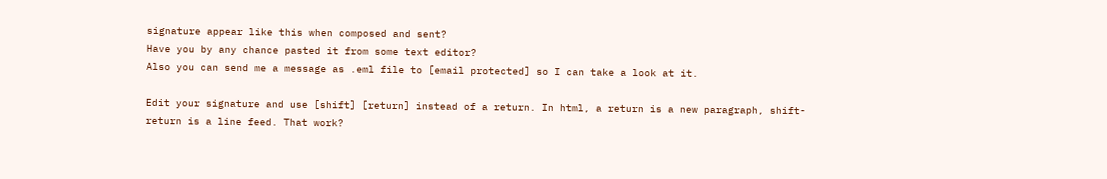signature appear like this when composed and sent?
Have you by any chance pasted it from some text editor?
Also you can send me a message as .eml file to [email protected] so I can take a look at it.

Edit your signature and use [shift] [return] instead of a return. In html, a return is a new paragraph, shift-return is a line feed. That work?